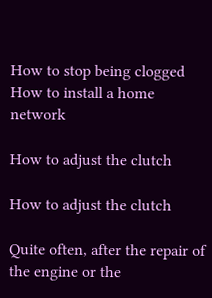How to stop being clogged
How to install a home network

How to adjust the clutch

How to adjust the clutch

Quite often, after the repair of the engine or the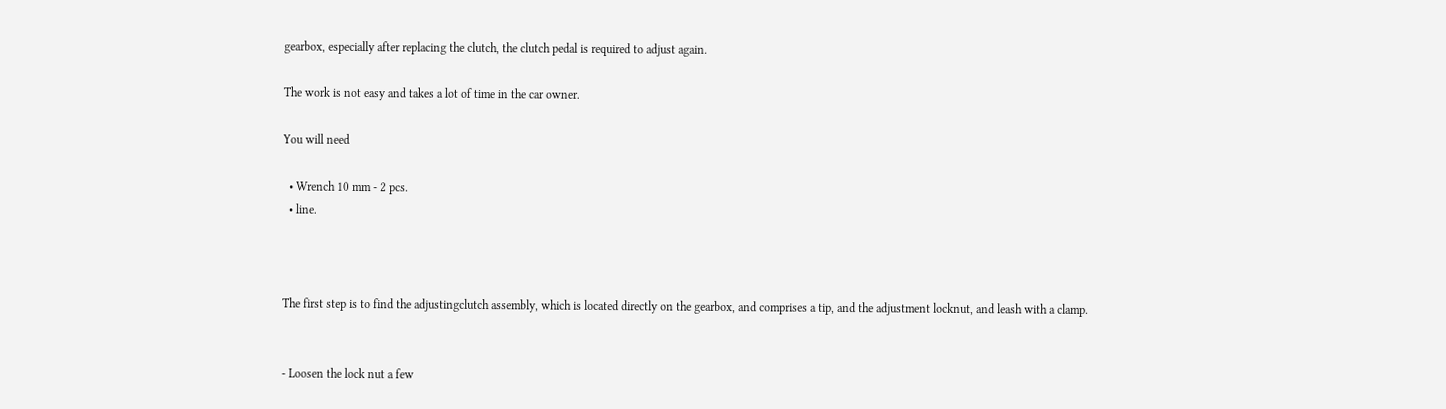gearbox, especially after replacing the clutch, the clutch pedal is required to adjust again.

The work is not easy and takes a lot of time in the car owner.

You will need

  • Wrench 10 mm - 2 pcs.
  • line.



The first step is to find the adjustingclutch assembly, which is located directly on the gearbox, and comprises a tip, and the adjustment locknut, and leash with a clamp.


- Loosen the lock nut a few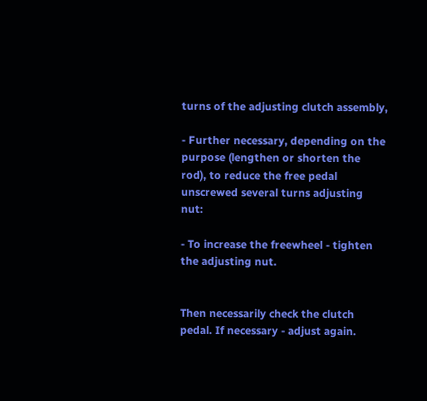turns of the adjusting clutch assembly,

- Further necessary, depending on the purpose (lengthen or shorten the rod), to reduce the free pedal unscrewed several turns adjusting nut:

- To increase the freewheel - tighten the adjusting nut.


Then necessarily check the clutch pedal. If necessary - adjust again.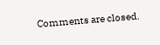Comments are closed.